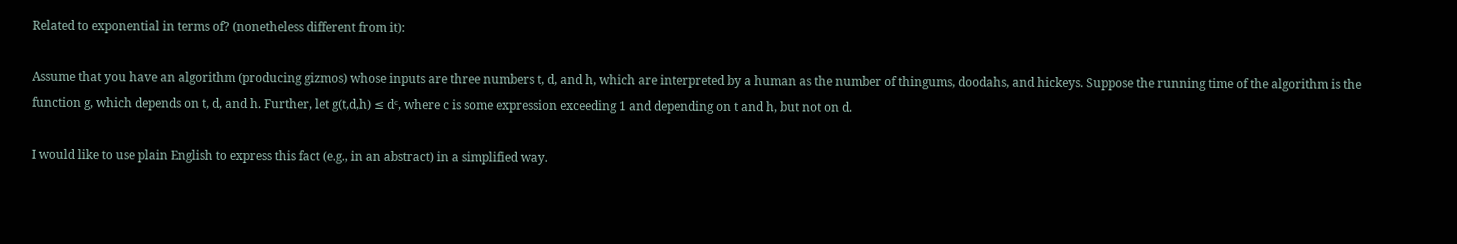Related to exponential in terms of? (nonetheless different from it):

Assume that you have an algorithm (producing gizmos) whose inputs are three numbers t, d, and h, which are interpreted by a human as the number of thingums, doodahs, and hickeys. Suppose the running time of the algorithm is the function g, which depends on t, d, and h. Further, let g(t,d,h) ≤ dᶜ, where c is some expression exceeding 1 and depending on t and h, but not on d.

I would like to use plain English to express this fact (e.g., in an abstract) in a simplified way.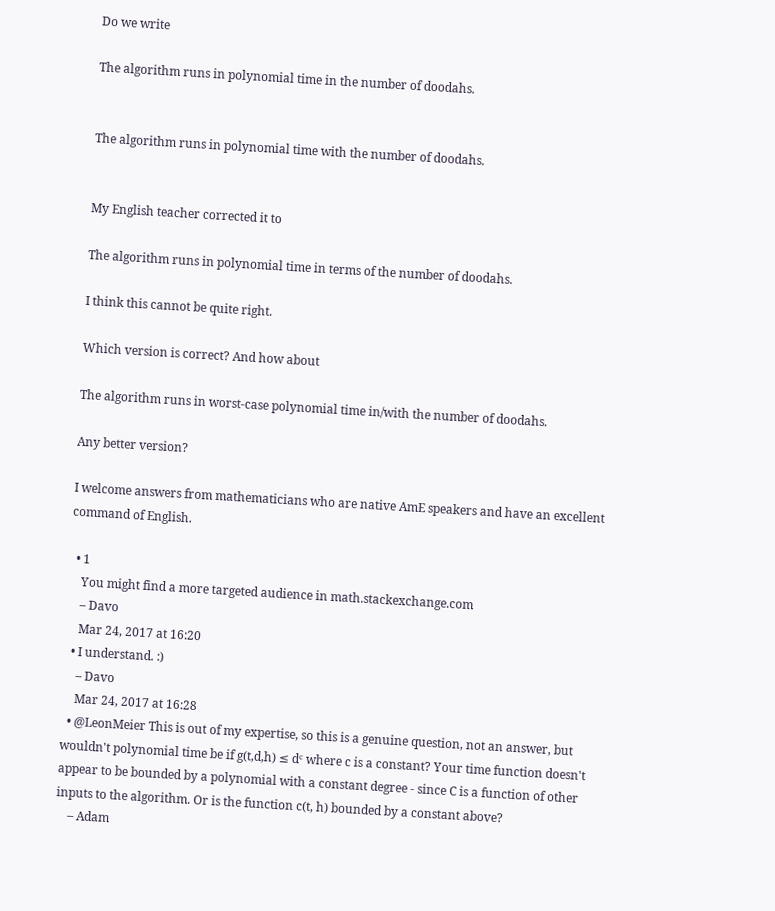Do we write

The algorithm runs in polynomial time in the number of doodahs.


The algorithm runs in polynomial time with the number of doodahs.


My English teacher corrected it to

The algorithm runs in polynomial time in terms of the number of doodahs.

I think this cannot be quite right.

Which version is correct? And how about

The algorithm runs in worst-case polynomial time in/with the number of doodahs.

Any better version?

I welcome answers from mathematicians who are native AmE speakers and have an excellent command of English.

  • 1
    You might find a more targeted audience in math.stackexchange.com
    – Davo
    Mar 24, 2017 at 16:20
  • I understand. :)
    – Davo
    Mar 24, 2017 at 16:28
  • @LeonMeier This is out of my expertise, so this is a genuine question, not an answer, but wouldn't polynomial time be if g(t,d,h) ≤ dᶜ where c is a constant? Your time function doesn't appear to be bounded by a polynomial with a constant degree - since C is a function of other inputs to the algorithm. Or is the function c(t, h) bounded by a constant above?
    – Adam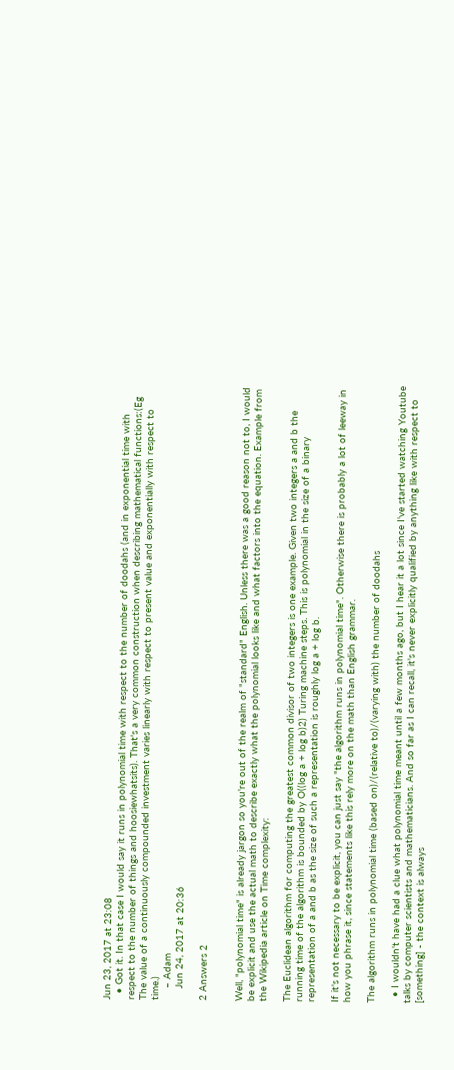Jun 23, 2017 at 23:08
  • Got it. In that case I would say it runs in polynomial time with respect to the number of doodahs (and in exponential time with respect to the number of things and hoosiewhatsits). That's a very common construction when describing mathematical functions:(Eg The value of a continuously compounded investment varies linearly with respect to present value and exponentially with respect to time.)
    – Adam
    Jun 24, 2017 at 20:36

2 Answers 2


Well, "polynomial time" is already jargon so you're out of the realm of "standard" English. Unless there was a good reason not to, I would be explicit and use the actual math to describe exactly what the polynomial looks like and what factors into the equation. Example from the Wikipedia article on Time complexity:

The Euclidean algorithm for computing the greatest common divisor of two integers is one example. Given two integers a and b the running time of the algorithm is bounded by O((log a + log b)2) Turing machine steps. This is polynomial in the size of a binary representation of a and b as the size of such a representation is roughly log a + log b.

If it's not necessary to be explicit, you can just say "the algorithm runs in polynomial time". Otherwise there is probably a lot of leeway in how you phrase it, since statements like this rely more on the math than English grammar.

The algorithm runs in polynomial time (based on)/(relative to)/(varying with) the number of doodahs

  • I wouldn't have had a clue what polynomial time meant until a few months ago, but I hear it a lot since I've started watching Youtube talks by computer scientists and mathematicians. And so far as I can recall, it's never explicitly qualified by anything like with respect to [something] - the context is always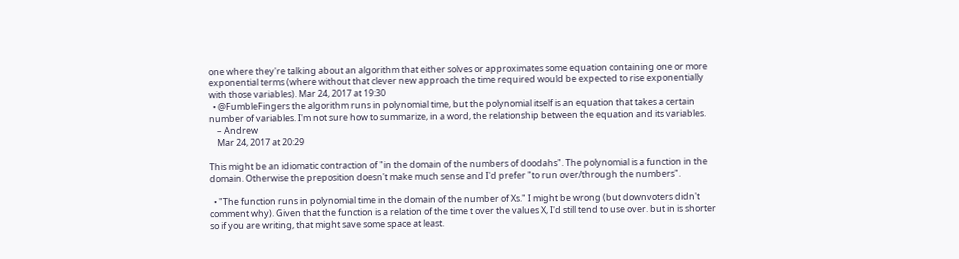one where they're talking about an algorithm that either solves or approximates some equation containing one or more exponential terms (where without that clever new approach the time required would be expected to rise exponentially with those variables). Mar 24, 2017 at 19:30
  • @FumbleFingers the algorithm runs in polynomial time, but the polynomial itself is an equation that takes a certain number of variables. I'm not sure how to summarize, in a word, the relationship between the equation and its variables.
    – Andrew
    Mar 24, 2017 at 20:29

This might be an idiomatic contraction of "in the domain of the numbers of doodahs". The polynomial is a function in the domain. Otherwise the preposition doesn't make much sense and I'd prefer "to run over/through the numbers".

  • "The function runs in polynomial time in the domain of the number of Xs." I might be wrong (but downvoters didn't comment why). Given that the function is a relation of the time t over the values X, I'd still tend to use over. but in is shorter so if you are writing, that might save some space at least.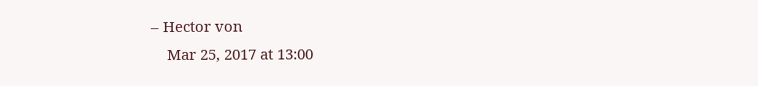– Hector von
    Mar 25, 2017 at 13:00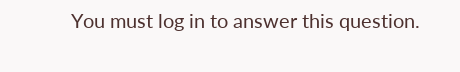You must log in to answer this question.